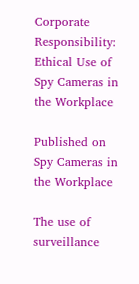Corporate Responsibility: Ethical Use of Spy Cameras in the Workplace

Published on
Spy Cameras in the Workplace

The use of surveillance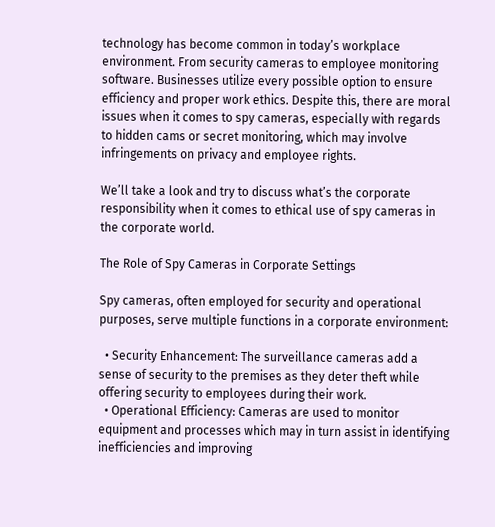technology has become common in today’s workplace environment. From security cameras to employee monitoring software. Businesses utilize every possible option to ensure efficiency and proper work ethics. Despite this, there are moral issues when it comes to spy cameras, especially with regards to hidden cams or secret monitoring, which may involve infringements on privacy and employee rights.

We’ll take a look and try to discuss what’s the corporate responsibility when it comes to ethical use of spy cameras in the corporate world.

The Role of Spy Cameras in Corporate Settings

Spy cameras, often employed for security and operational purposes, serve multiple functions in a corporate environment:

  • Security Enhancement: The surveillance cameras add a sense of security to the premises as they deter theft while offering security to employees during their work.
  • Operational Efficiency: Cameras are used to monitor equipment and processes which may in turn assist in identifying inefficiencies and improving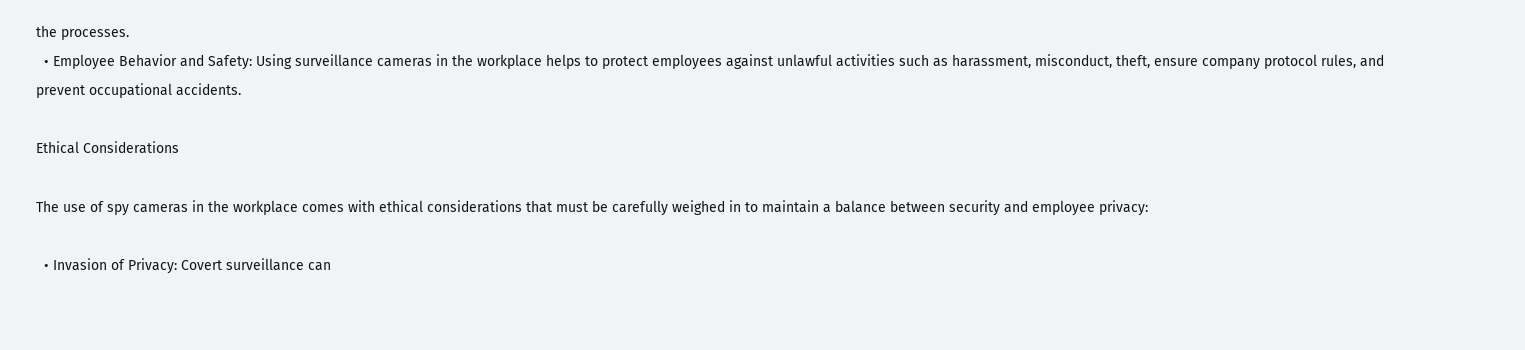the processes.
  • Employee Behavior and Safety: Using surveillance cameras in the workplace helps to protect employees against unlawful activities such as harassment, misconduct, theft, ensure company protocol rules, and prevent occupational accidents.

Ethical Considerations

The use of spy cameras in the workplace comes with ethical considerations that must be carefully weighed in to maintain a balance between security and employee privacy:

  • Invasion of Privacy: Covert surveillance can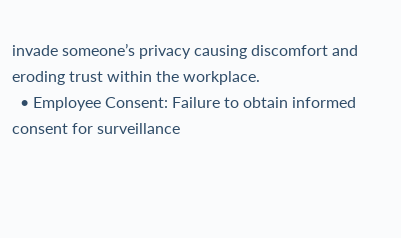invade someone’s privacy causing discomfort and eroding trust within the workplace.
  • Employee Consent: Failure to obtain informed consent for surveillance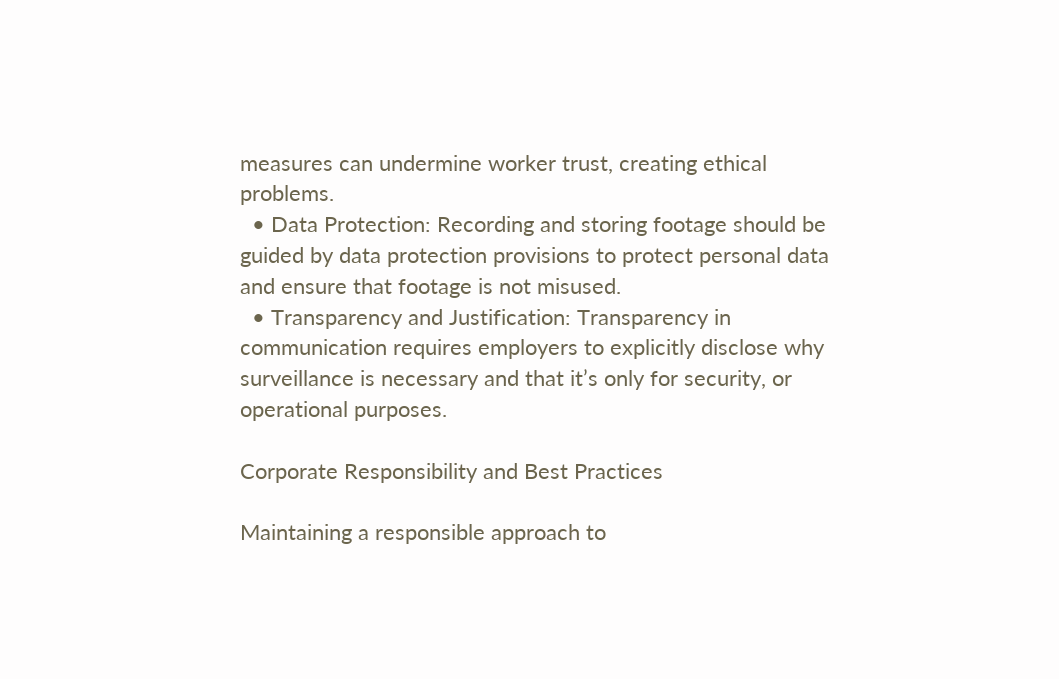measures can undermine worker trust, creating ethical problems.
  • Data Protection: Recording and storing footage should be guided by data protection provisions to protect personal data and ensure that footage is not misused.
  • Transparency and Justification: Transparency in communication requires employers to explicitly disclose why surveillance is necessary and that it’s only for security, or operational purposes.

Corporate Responsibility and Best Practices

Maintaining a responsible approach to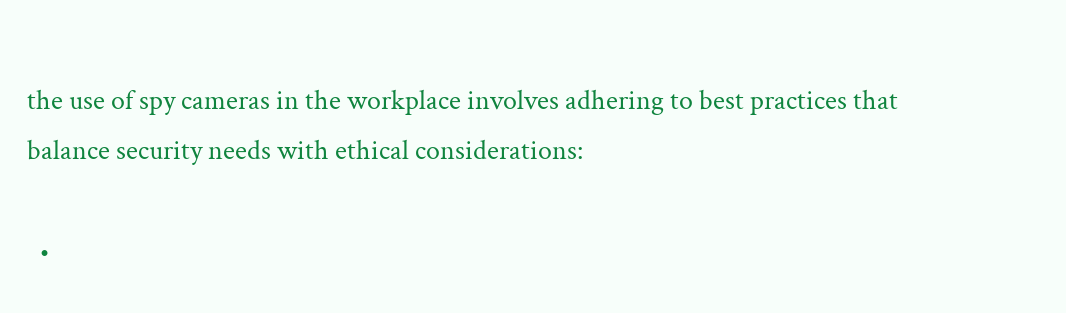the use of spy cameras in the workplace involves adhering to best practices that balance security needs with ethical considerations:

  •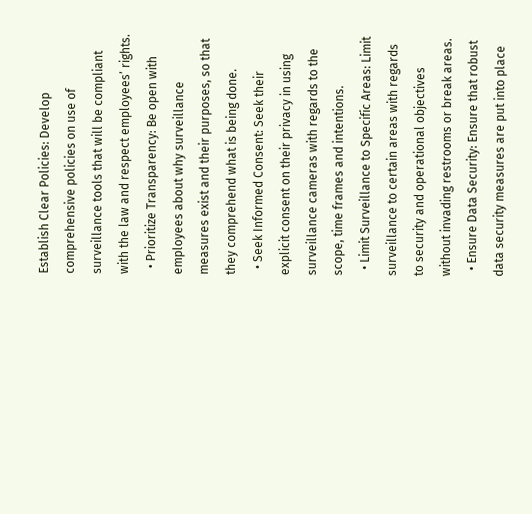Establish Clear Policies: Develop comprehensive policies on use of surveillance tools that will be compliant with the law and respect employees’ rights.
  • Prioritize Transparency: Be open with employees about why surveillance measures exist and their purposes, so that they comprehend what is being done.
  • Seek Informed Consent: Seek their explicit consent on their privacy in using surveillance cameras with regards to the scope, time frames and intentions.
  • Limit Surveillance to Specific Areas: Limit surveillance to certain areas with regards to security and operational objectives without invading restrooms or break areas.
  • Ensure Data Security: Ensure that robust data security measures are put into place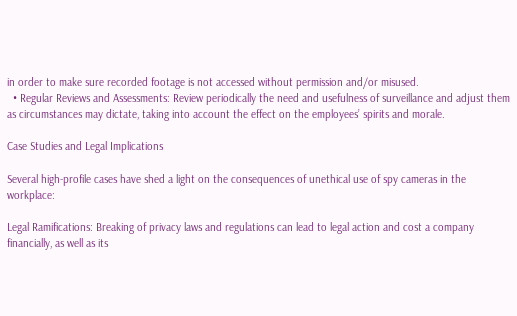in order to make sure recorded footage is not accessed without permission and/or misused.
  • Regular Reviews and Assessments: Review periodically the need and usefulness of surveillance and adjust them as circumstances may dictate, taking into account the effect on the employees’ spirits and morale.

Case Studies and Legal Implications

Several high-profile cases have shed a light on the consequences of unethical use of spy cameras in the workplace:

Legal Ramifications: Breaking of privacy laws and regulations can lead to legal action and cost a company financially, as well as its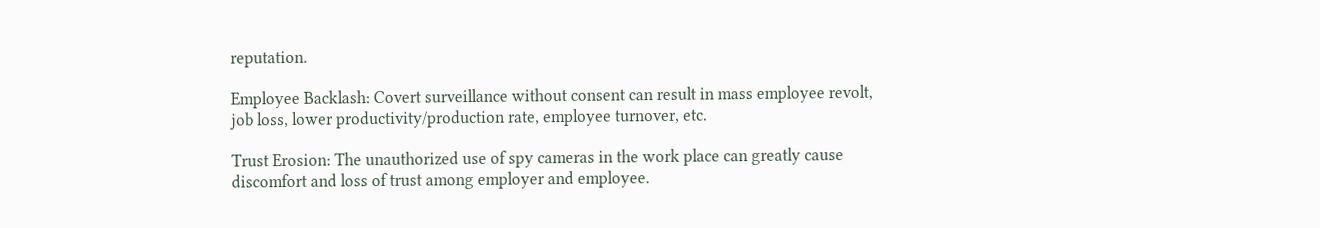reputation.

Employee Backlash: Covert surveillance without consent can result in mass employee revolt, job loss, lower productivity/production rate, employee turnover, etc.

Trust Erosion: The unauthorized use of spy cameras in the work place can greatly cause discomfort and loss of trust among employer and employee.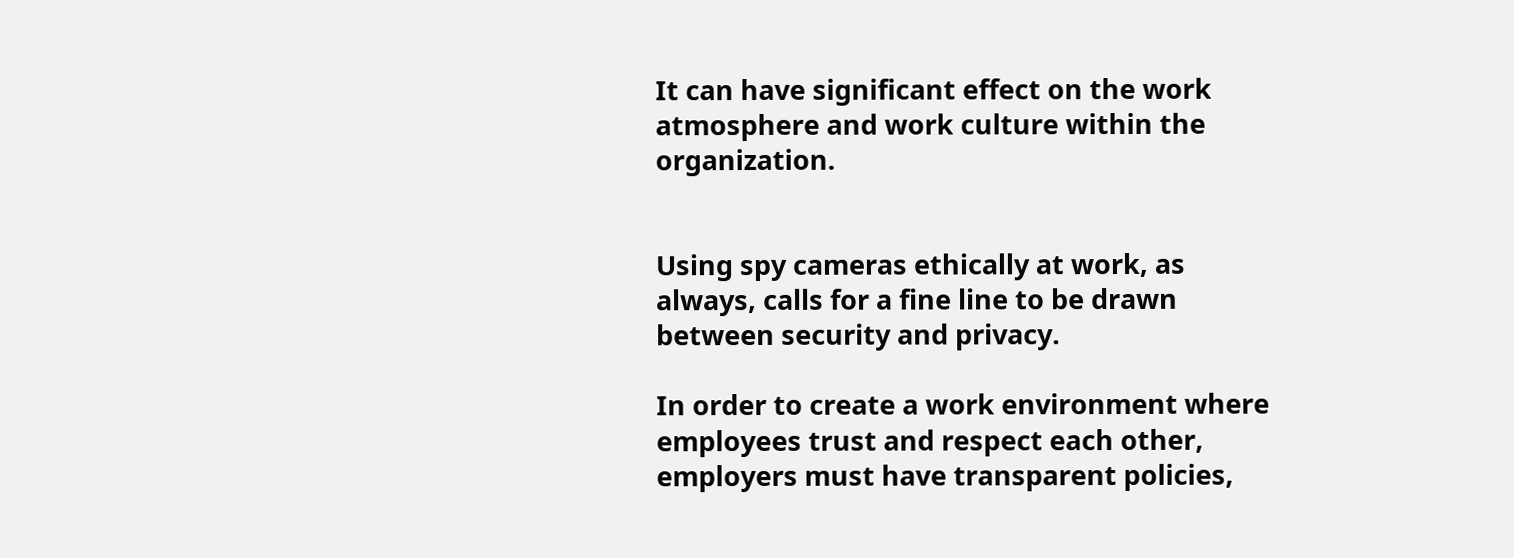It can have significant effect on the work atmosphere and work culture within the organization.


Using spy cameras ethically at work, as always, calls for a fine line to be drawn between security and privacy.

In order to create a work environment where employees trust and respect each other, employers must have transparent policies,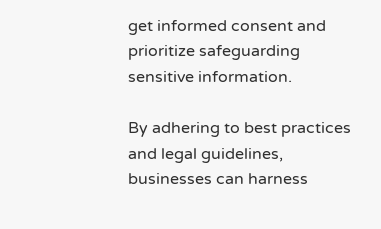get informed consent and prioritize safeguarding sensitive information.

By adhering to best practices and legal guidelines, businesses can harness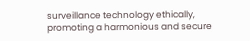surveillance technology ethically, promoting a harmonious and secure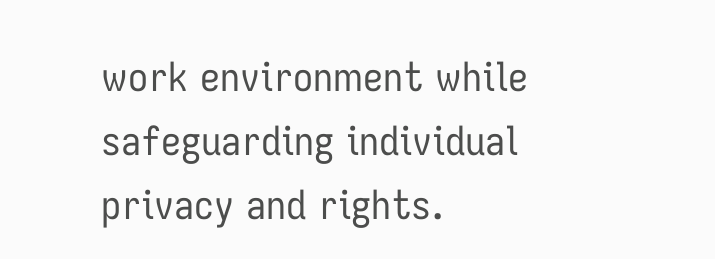work environment while safeguarding individual privacy and rights.